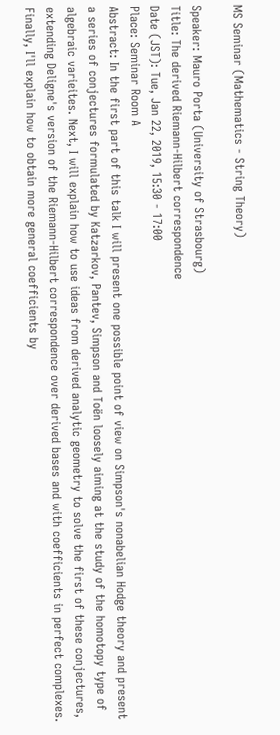MS Seminar (Mathematics - String Theory)

Speaker: Mauro Porta (University of Strasbourg)
Title: The derived Riemann-Hilbert correspondence
Date (JST): Tue, Jan 22, 2019, 15:30 - 17:00
Place: Seminar Room A
Abstract: In the first part of this talk I will present one possible point of view on Simpson's nonabelian Hodge theory and present a series of conjectures formulated by Katzarkov, Pantev, Simpson and Toën loosely aiming at the study of the homotopy type of algebraic varieites. Next, I will explain how to use ideas from derived analytic geometry to solve the first of these conjectures, extending Deligne's version of the Riemann-Hilbert correspondence over derived bases and with coefficients in perfect complexes. Finally, I'll explain how to obtain more general coefficients by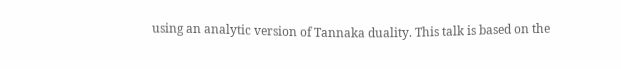using an analytic version of Tannaka duality. This talk is based on the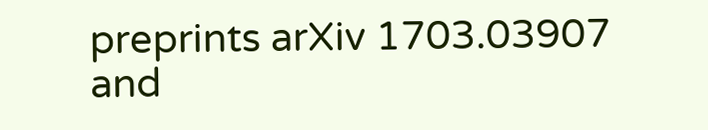preprints arXiv 1703.03907 and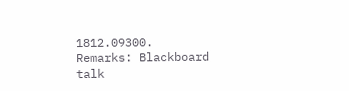1812.09300.
Remarks: Blackboard talk